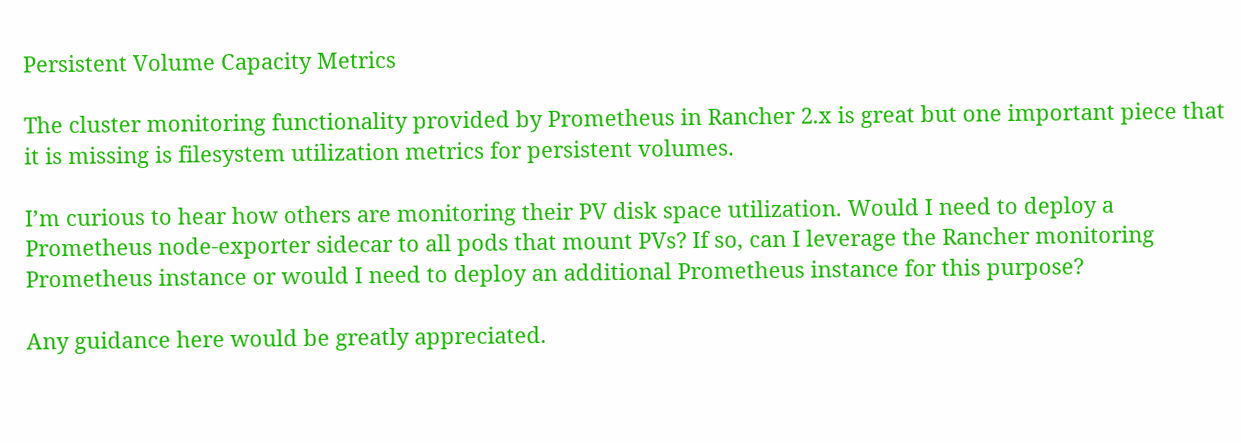Persistent Volume Capacity Metrics

The cluster monitoring functionality provided by Prometheus in Rancher 2.x is great but one important piece that it is missing is filesystem utilization metrics for persistent volumes.

I’m curious to hear how others are monitoring their PV disk space utilization. Would I need to deploy a Prometheus node-exporter sidecar to all pods that mount PVs? If so, can I leverage the Rancher monitoring Prometheus instance or would I need to deploy an additional Prometheus instance for this purpose?

Any guidance here would be greatly appreciated.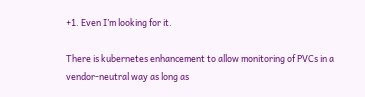+1. Even I’m looking for it.

There is kubernetes enhancement to allow monitoring of PVCs in a vendor-neutral way as long as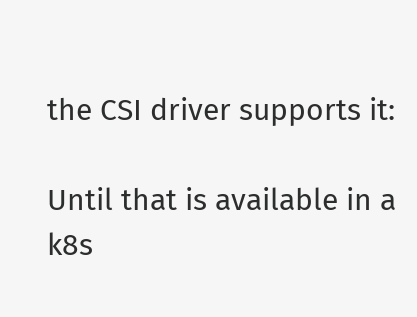the CSI driver supports it:

Until that is available in a k8s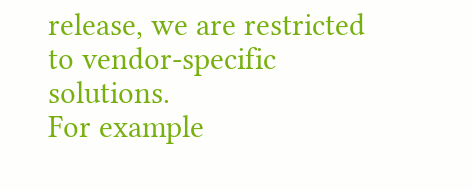release, we are restricted to vendor-specific solutions.
For example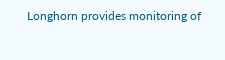Longhorn provides monitoring of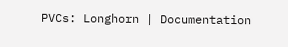PVCs: Longhorn | Documentation